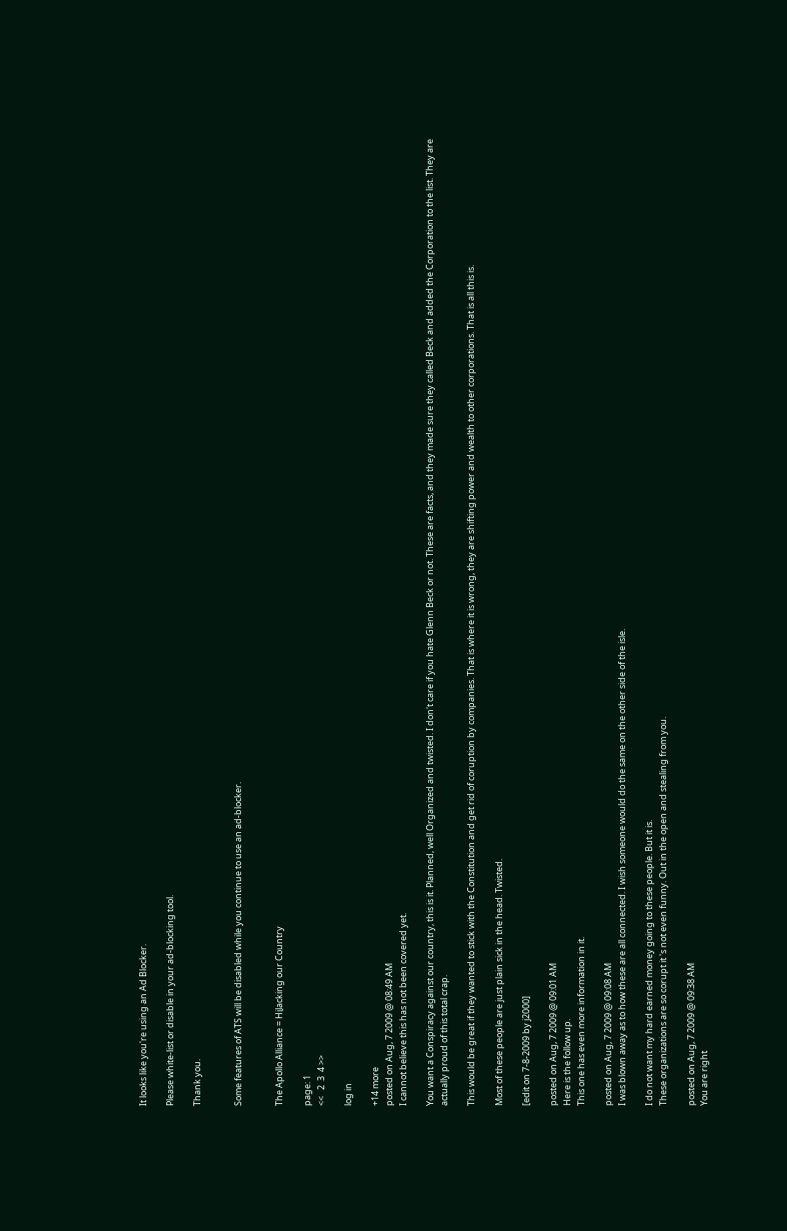It looks like you're using an Ad Blocker.

Please white-list or disable in your ad-blocking tool.

Thank you.


Some features of ATS will be disabled while you continue to use an ad-blocker.


The Apollo Alliance = HiJacking our Country

page: 1
<<   2  3  4 >>

log in

+14 more
posted on Aug, 7 2009 @ 08:49 AM
I cannot believe this has not been covered yet.

You want a Conspiracy against our country, this is it. Planned, well Organized and twisted. I don't care if you hate Glenn Beck or not. These are facts, and they made sure they called Beck and added the Corporation to the list. They are actually proud of this total crap.

This would be great if they wanted to stick with the Constitution and get rid of coruption by companies. That is where it is wrong, they are shifting power and wealth to other corporations. That is all this is.

Most of these people are just plain sick in the head. Twisted.

[edit on 7-8-2009 by j2000]

posted on Aug, 7 2009 @ 09:01 AM
Here is the follow up.
This one has even more information in it.

posted on Aug, 7 2009 @ 09:08 AM
I was blown away as to how these are all connected. I wish someone would do the same on the other side of the isle.

I do not want my hard earned money going to these people. But it is.
These organizations are so corupt it 's not even funny. Out in the open and stealing from you.

posted on Aug, 7 2009 @ 09:38 AM
You are right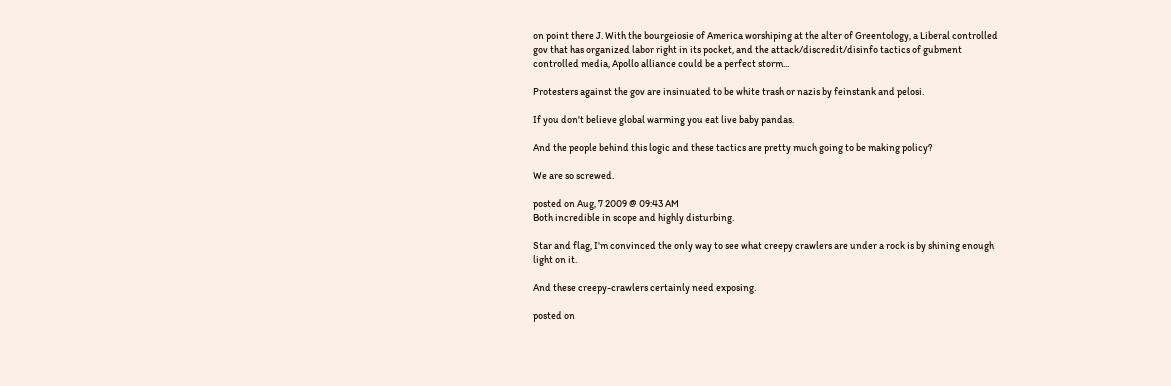on point there J. With the bourgeiosie of America worshiping at the alter of Greentology, a Liberal controlled gov that has organized labor right in its pocket, and the attack/discredit/disinfo tactics of gubment controlled media, Apollo alliance could be a perfect storm...

Protesters against the gov are insinuated to be white trash or nazis by feinstank and pelosi.

If you don't believe global warming you eat live baby pandas.

And the people behind this logic and these tactics are pretty much going to be making policy?

We are so screwed.

posted on Aug, 7 2009 @ 09:43 AM
Both incredible in scope and highly disturbing.

Star and flag, I'm convinced the only way to see what creepy crawlers are under a rock is by shining enough light on it.

And these creepy-crawlers certainly need exposing.

posted on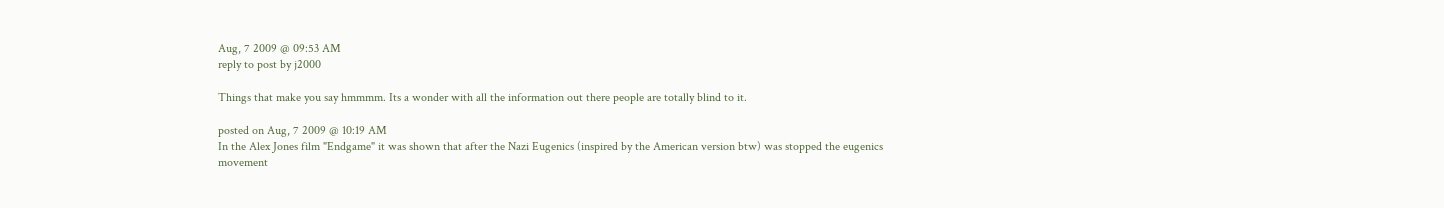Aug, 7 2009 @ 09:53 AM
reply to post by j2000

Things that make you say hmmmm. Its a wonder with all the information out there people are totally blind to it.

posted on Aug, 7 2009 @ 10:19 AM
In the Alex Jones film "Endgame" it was shown that after the Nazi Eugenics (inspired by the American version btw) was stopped the eugenics movement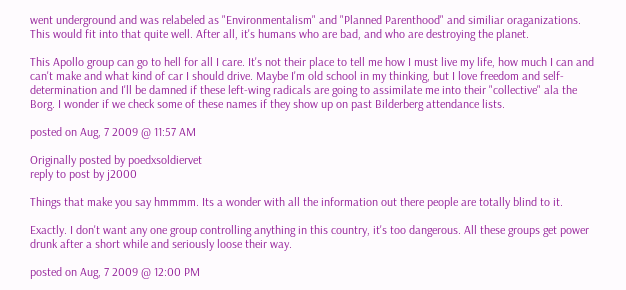went underground and was relabeled as "Environmentalism" and "Planned Parenthood" and similiar oraganizations. This would fit into that quite well. After all, it's humans who are bad, and who are destroying the planet.

This Apollo group can go to hell for all I care. It's not their place to tell me how I must live my life, how much I can and can't make and what kind of car I should drive. Maybe I'm old school in my thinking, but I love freedom and self-determination and I'll be damned if these left-wing radicals are going to assimilate me into their "collective" ala the Borg. I wonder if we check some of these names if they show up on past Bilderberg attendance lists.

posted on Aug, 7 2009 @ 11:57 AM

Originally posted by poedxsoldiervet
reply to post by j2000

Things that make you say hmmmm. Its a wonder with all the information out there people are totally blind to it.

Exactly. I don't want any one group controlling anything in this country, it's too dangerous. All these groups get power drunk after a short while and seriously loose their way.

posted on Aug, 7 2009 @ 12:00 PM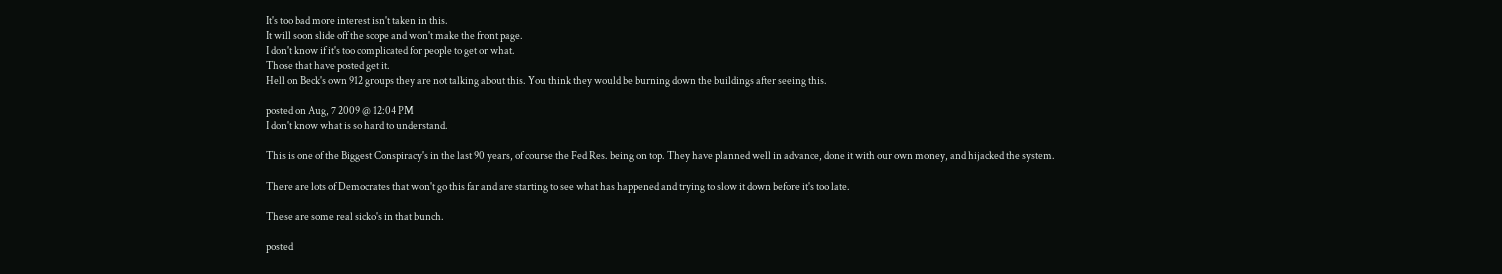It's too bad more interest isn't taken in this.
It will soon slide off the scope and won't make the front page.
I don't know if it's too complicated for people to get or what.
Those that have posted get it.
Hell on Beck's own 912 groups they are not talking about this. You think they would be burning down the buildings after seeing this.

posted on Aug, 7 2009 @ 12:04 PM
I don't know what is so hard to understand.

This is one of the Biggest Conspiracy's in the last 90 years, of course the Fed Res. being on top. They have planned well in advance, done it with our own money, and hijacked the system.

There are lots of Democrates that won't go this far and are starting to see what has happened and trying to slow it down before it's too late.

These are some real sicko's in that bunch.

posted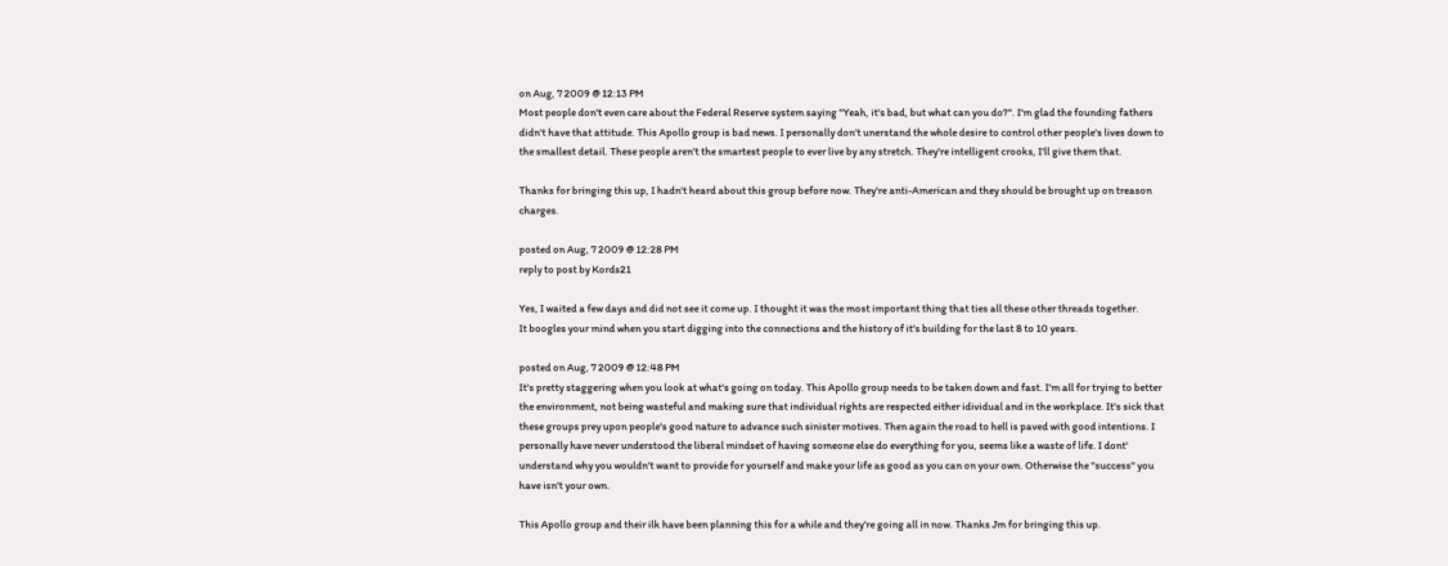on Aug, 7 2009 @ 12:13 PM
Most people don't even care about the Federal Reserve system saying "Yeah, it's bad, but what can you do?". I'm glad the founding fathers didn't have that attitude. This Apollo group is bad news. I personally don't unerstand the whole desire to control other people's lives down to the smallest detail. These people aren't the smartest people to ever live by any stretch. They're intelligent crooks, I'll give them that.

Thanks for bringing this up, I hadn't heard about this group before now. They're anti-American and they should be brought up on treason charges.

posted on Aug, 7 2009 @ 12:28 PM
reply to post by Kords21

Yes, I waited a few days and did not see it come up. I thought it was the most important thing that ties all these other threads together.
It boogles your mind when you start digging into the connections and the history of it's building for the last 8 to 10 years.

posted on Aug, 7 2009 @ 12:48 PM
It's pretty staggering when you look at what's going on today. This Apollo group needs to be taken down and fast. I'm all for trying to better the environment, not being wasteful and making sure that individual rights are respected either idividual and in the workplace. It's sick that these groups prey upon people's good nature to advance such sinister motives. Then again the road to hell is paved with good intentions. I personally have never understood the liberal mindset of having someone else do everything for you, seems like a waste of life. I dont' understand why you wouldn't want to provide for yourself and make your life as good as you can on your own. Otherwise the "success" you have isn't your own.

This Apollo group and their ilk have been planning this for a while and they're going all in now. Thanks Jm for bringing this up.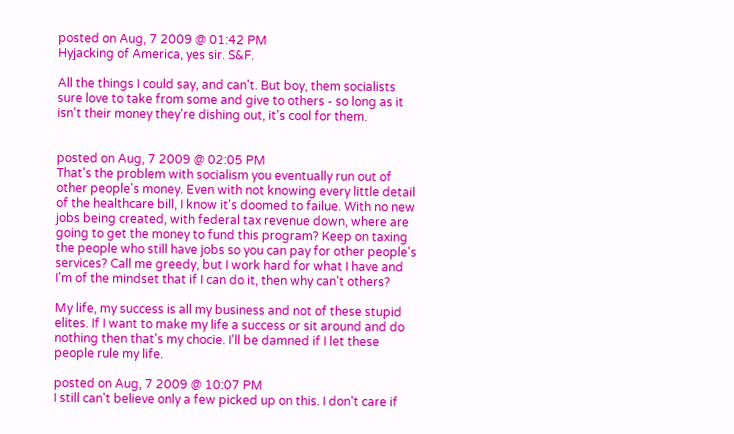posted on Aug, 7 2009 @ 01:42 PM
Hyjacking of America, yes sir. S&F.

All the things I could say, and can't. But boy, them socialists sure love to take from some and give to others - so long as it isn't their money they're dishing out, it's cool for them.


posted on Aug, 7 2009 @ 02:05 PM
That's the problem with socialism you eventually run out of other people's money. Even with not knowing every little detail of the healthcare bill, I know it's doomed to failue. With no new jobs being created, with federal tax revenue down, where are going to get the money to fund this program? Keep on taxing the people who still have jobs so you can pay for other people's services? Call me greedy, but I work hard for what I have and I'm of the mindset that if I can do it, then why can't others?

My life, my success is all my business and not of these stupid elites. If I want to make my life a success or sit around and do nothing then that's my chocie. I'll be damned if I let these people rule my life.

posted on Aug, 7 2009 @ 10:07 PM
I still can't believe only a few picked up on this. I don't care if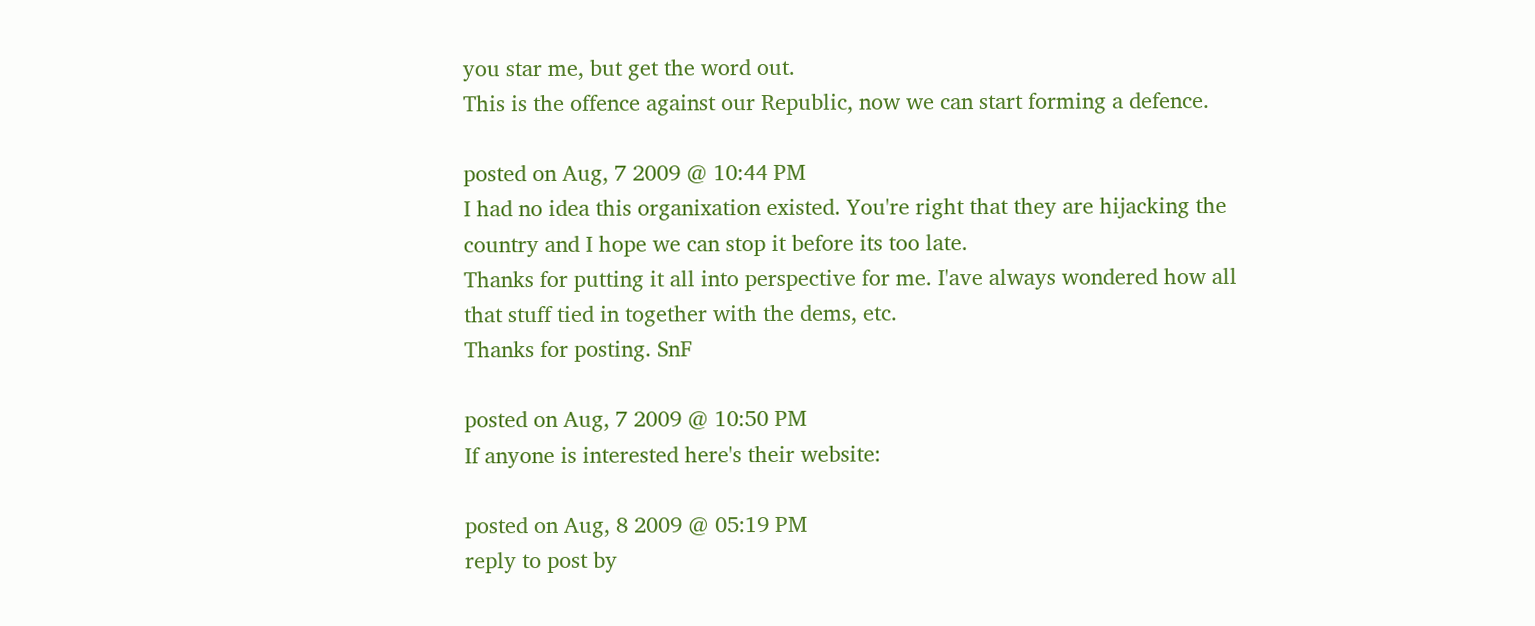you star me, but get the word out.
This is the offence against our Republic, now we can start forming a defence.

posted on Aug, 7 2009 @ 10:44 PM
I had no idea this organixation existed. You're right that they are hijacking the country and I hope we can stop it before its too late.
Thanks for putting it all into perspective for me. I'ave always wondered how all that stuff tied in together with the dems, etc.
Thanks for posting. SnF

posted on Aug, 7 2009 @ 10:50 PM
If anyone is interested here's their website:

posted on Aug, 8 2009 @ 05:19 PM
reply to post by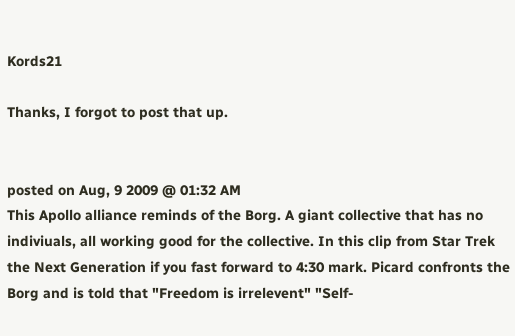Kords21

Thanks, I forgot to post that up.


posted on Aug, 9 2009 @ 01:32 AM
This Apollo alliance reminds of the Borg. A giant collective that has no indiviuals, all working good for the collective. In this clip from Star Trek the Next Generation if you fast forward to 4:30 mark. Picard confronts the Borg and is told that "Freedom is irrelevent" "Self-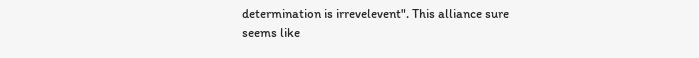determination is irrevelevent". This alliance sure seems like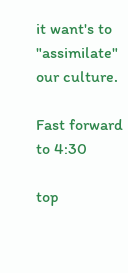it want's to "assimilate" our culture.

Fast forward to 4:30

top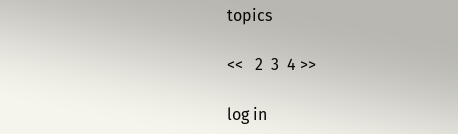topics

<<   2  3  4 >>

log in